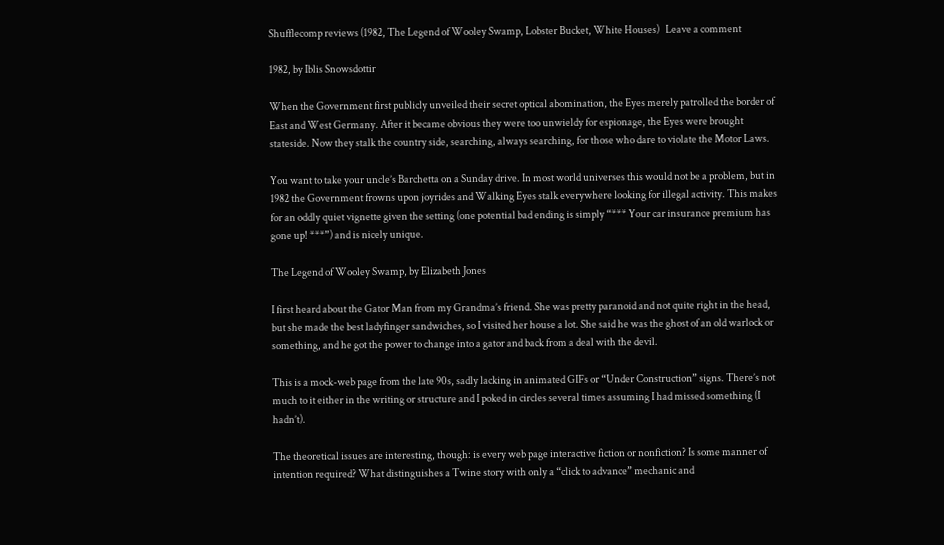Shufflecomp reviews (1982, The Legend of Wooley Swamp, Lobster Bucket, White Houses)   Leave a comment

1982, by Iblis Snowsdottir

When the Government first publicly unveiled their secret optical abomination, the Eyes merely patrolled the border of East and West Germany. After it became obvious they were too unwieldy for espionage, the Eyes were brought stateside. Now they stalk the country side, searching, always searching, for those who dare to violate the Motor Laws.

You want to take your uncle’s Barchetta on a Sunday drive. In most world universes this would not be a problem, but in 1982 the Government frowns upon joyrides and Walking Eyes stalk everywhere looking for illegal activity. This makes for an oddly quiet vignette given the setting (one potential bad ending is simply “*** Your car insurance premium has gone up! ***”) and is nicely unique.

The Legend of Wooley Swamp, by Elizabeth Jones

I first heard about the Gator Man from my Grandma’s friend. She was pretty paranoid and not quite right in the head, but she made the best ladyfinger sandwiches, so I visited her house a lot. She said he was the ghost of an old warlock or something, and he got the power to change into a gator and back from a deal with the devil.

This is a mock-web page from the late 90s, sadly lacking in animated GIFs or “Under Construction” signs. There’s not much to it either in the writing or structure and I poked in circles several times assuming I had missed something (I hadn’t).

The theoretical issues are interesting, though: is every web page interactive fiction or nonfiction? Is some manner of intention required? What distinguishes a Twine story with only a “click to advance” mechanic and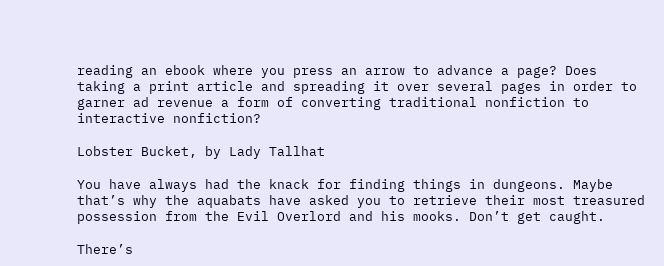reading an ebook where you press an arrow to advance a page? Does taking a print article and spreading it over several pages in order to garner ad revenue a form of converting traditional nonfiction to interactive nonfiction?

Lobster Bucket, by Lady Tallhat

You have always had the knack for finding things in dungeons. Maybe that’s why the aquabats have asked you to retrieve their most treasured possession from the Evil Overlord and his mooks. Don’t get caught.

There’s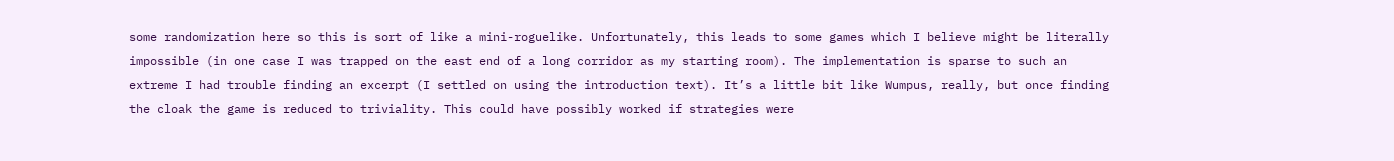some randomization here so this is sort of like a mini-roguelike. Unfortunately, this leads to some games which I believe might be literally impossible (in one case I was trapped on the east end of a long corridor as my starting room). The implementation is sparse to such an extreme I had trouble finding an excerpt (I settled on using the introduction text). It’s a little bit like Wumpus, really, but once finding the cloak the game is reduced to triviality. This could have possibly worked if strategies were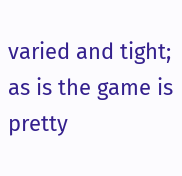varied and tight; as is the game is pretty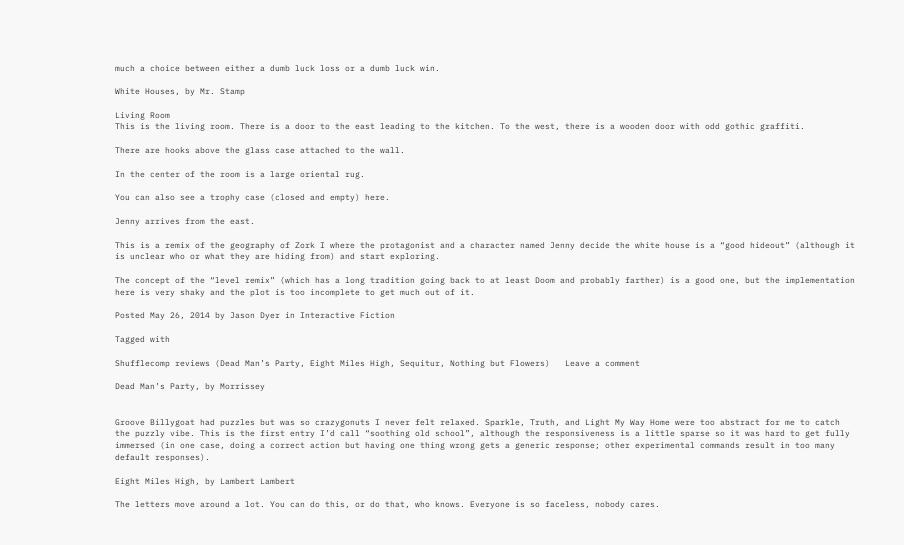much a choice between either a dumb luck loss or a dumb luck win.

White Houses, by Mr. Stamp

Living Room
This is the living room. There is a door to the east leading to the kitchen. To the west, there is a wooden door with odd gothic graffiti.

There are hooks above the glass case attached to the wall.

In the center of the room is a large oriental rug.

You can also see a trophy case (closed and empty) here.

Jenny arrives from the east.

This is a remix of the geography of Zork I where the protagonist and a character named Jenny decide the white house is a “good hideout” (although it is unclear who or what they are hiding from) and start exploring.

The concept of the “level remix” (which has a long tradition going back to at least Doom and probably farther) is a good one, but the implementation here is very shaky and the plot is too incomplete to get much out of it.

Posted May 26, 2014 by Jason Dyer in Interactive Fiction

Tagged with

Shufflecomp reviews (Dead Man’s Party, Eight Miles High, Sequitur, Nothing but Flowers)   Leave a comment

Dead Man’s Party, by Morrissey


Groove Billygoat had puzzles but was so crazygonuts I never felt relaxed. Sparkle, Truth, and Light My Way Home were too abstract for me to catch the puzzly vibe. This is the first entry I’d call “soothing old school”, although the responsiveness is a little sparse so it was hard to get fully immersed (in one case, doing a correct action but having one thing wrong gets a generic response; other experimental commands result in too many default responses).

Eight Miles High, by Lambert Lambert

The letters move around a lot. You can do this, or do that, who knows. Everyone is so faceless, nobody cares.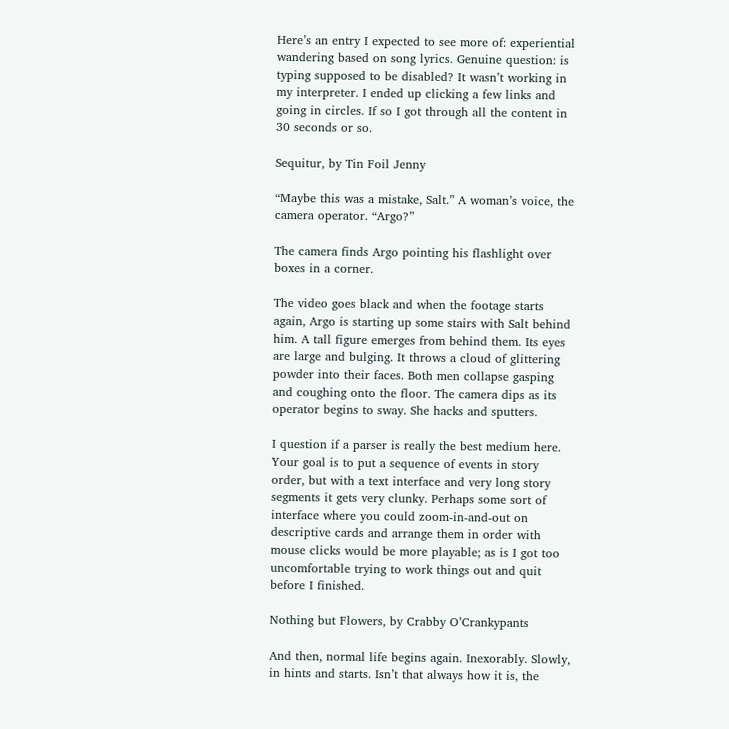Here’s an entry I expected to see more of: experiential wandering based on song lyrics. Genuine question: is typing supposed to be disabled? It wasn’t working in my interpreter. I ended up clicking a few links and going in circles. If so I got through all the content in 30 seconds or so.

Sequitur, by Tin Foil Jenny

“Maybe this was a mistake, Salt.” A woman’s voice, the camera operator. “Argo?”

The camera finds Argo pointing his flashlight over boxes in a corner.

The video goes black and when the footage starts again, Argo is starting up some stairs with Salt behind him. A tall figure emerges from behind them. Its eyes are large and bulging. It throws a cloud of glittering powder into their faces. Both men collapse gasping and coughing onto the floor. The camera dips as its operator begins to sway. She hacks and sputters.

I question if a parser is really the best medium here. Your goal is to put a sequence of events in story order, but with a text interface and very long story segments it gets very clunky. Perhaps some sort of interface where you could zoom-in-and-out on descriptive cards and arrange them in order with mouse clicks would be more playable; as is I got too uncomfortable trying to work things out and quit before I finished.

Nothing but Flowers, by Crabby O’Crankypants

And then, normal life begins again. Inexorably. Slowly, in hints and starts. Isn’t that always how it is, the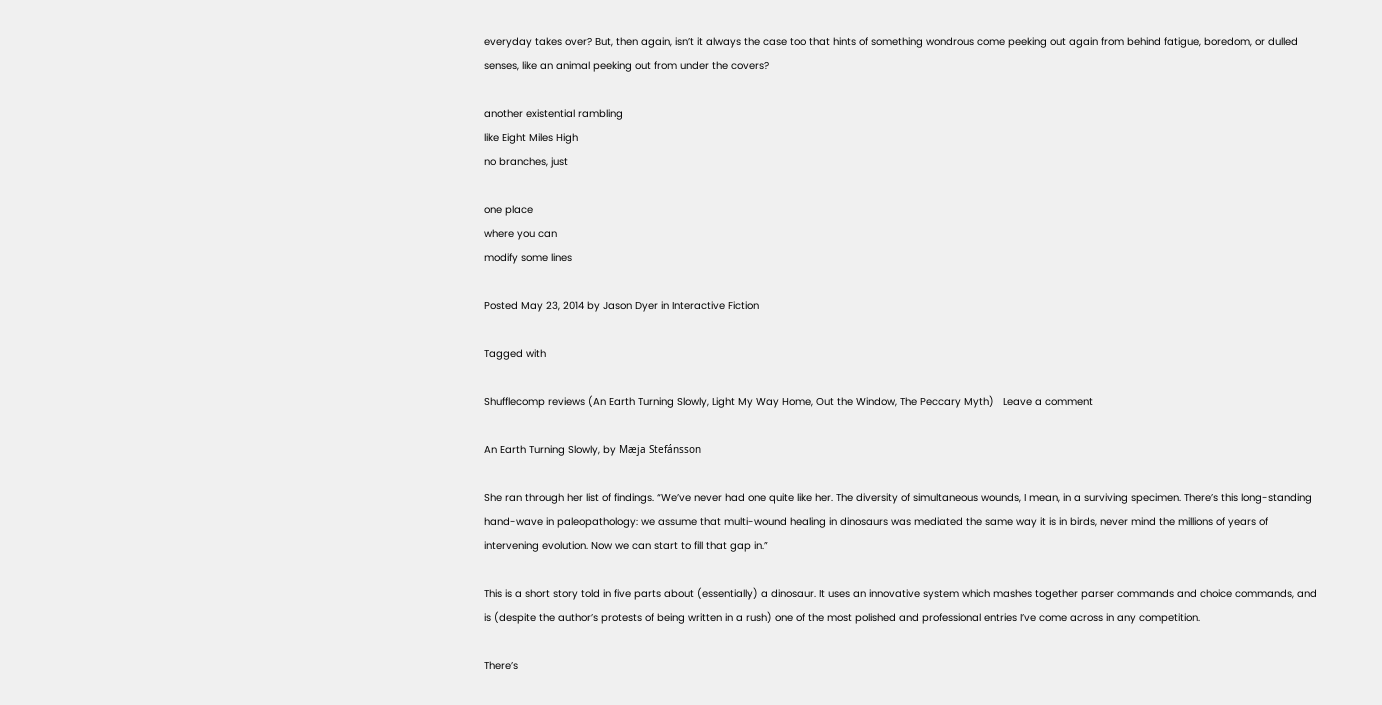everyday takes over? But, then again, isn’t it always the case too that hints of something wondrous come peeking out again from behind fatigue, boredom, or dulled senses, like an animal peeking out from under the covers?

another existential rambling
like Eight Miles High
no branches, just

one place
where you can
modify some lines

Posted May 23, 2014 by Jason Dyer in Interactive Fiction

Tagged with

Shufflecomp reviews (An Earth Turning Slowly, Light My Way Home, Out the Window, The Peccary Myth)   Leave a comment

An Earth Turning Slowly, by Mæja Stefánsson

She ran through her list of findings. “We’ve never had one quite like her. The diversity of simultaneous wounds, I mean, in a surviving specimen. There’s this long-standing hand-wave in paleopathology: we assume that multi-wound healing in dinosaurs was mediated the same way it is in birds, never mind the millions of years of intervening evolution. Now we can start to fill that gap in.”

This is a short story told in five parts about (essentially) a dinosaur. It uses an innovative system which mashes together parser commands and choice commands, and is (despite the author’s protests of being written in a rush) one of the most polished and professional entries I’ve come across in any competition.

There’s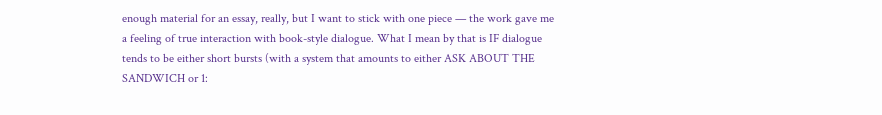enough material for an essay, really, but I want to stick with one piece — the work gave me a feeling of true interaction with book-style dialogue. What I mean by that is IF dialogue tends to be either short bursts (with a system that amounts to either ASK ABOUT THE SANDWICH or 1: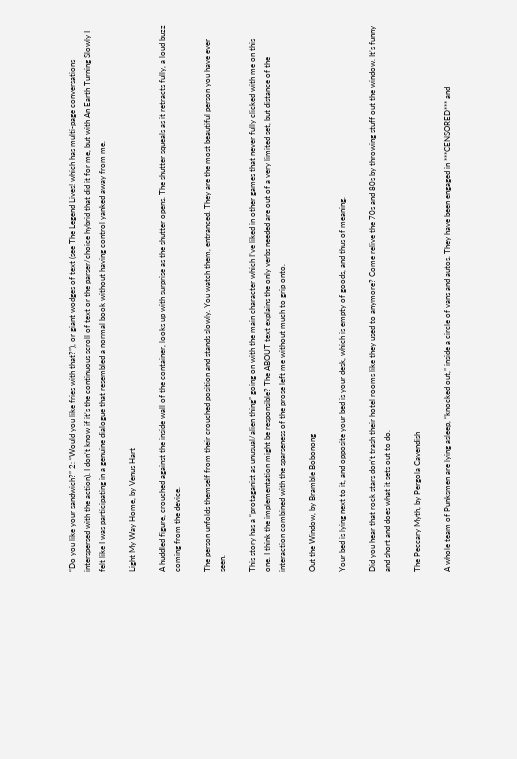“Do you like your sandwich?” 2: “Would you like fries with that?”), or giant wodges of text (see The Legend Lives! which has multi-page conversations interspersed with the action). I don’t know if it’s the continuous scroll of text or the parser/choice hybrid that did it for me, but with An Earth Turning Slowly I felt like I was participating in a genuine dialogue that resembled a normal book without having control yanked away from me.

Light My Way Home, by Venus Hart

A huddled figure, crouched against the inside wall of the container, looks up with surprise as the shutter opens. The shutter squeals as it retracts fully, a loud buzz coming from the device.

The person unfolds themself from their crouched position and stands slowly. You watch them, entranced. They are the most beautiful person you have ever seen.

This story has a “protaganist as unusual/alien thing” going on with the main character which I’ve liked in other games that never fully clicked with me on this one. I think the implementation might be responsible? The ABOUT text explains the only verbs needed are out of a very limited set, but distance of the interaction combined with the sparseness of the prose left me without much to grip onto.

Out the Window, by Bramble Bobonong

Your bed is lying next to it, and opposite your bed is your desk, which is empty of goods, and thus of meaning.

Did you hear that rock stars don’t trash their hotel rooms like they used to anymore? Come relive the 70s and 80s by throwing stuff out the window. It’s funny and short and does what it sets out to do.

The Peccary Myth, by Pergola Cavendish

A whole team of Punksmen are lying asleep, “knocked out,” inside a circle of vans and autos. They have been engaged in ***CENSORED*** and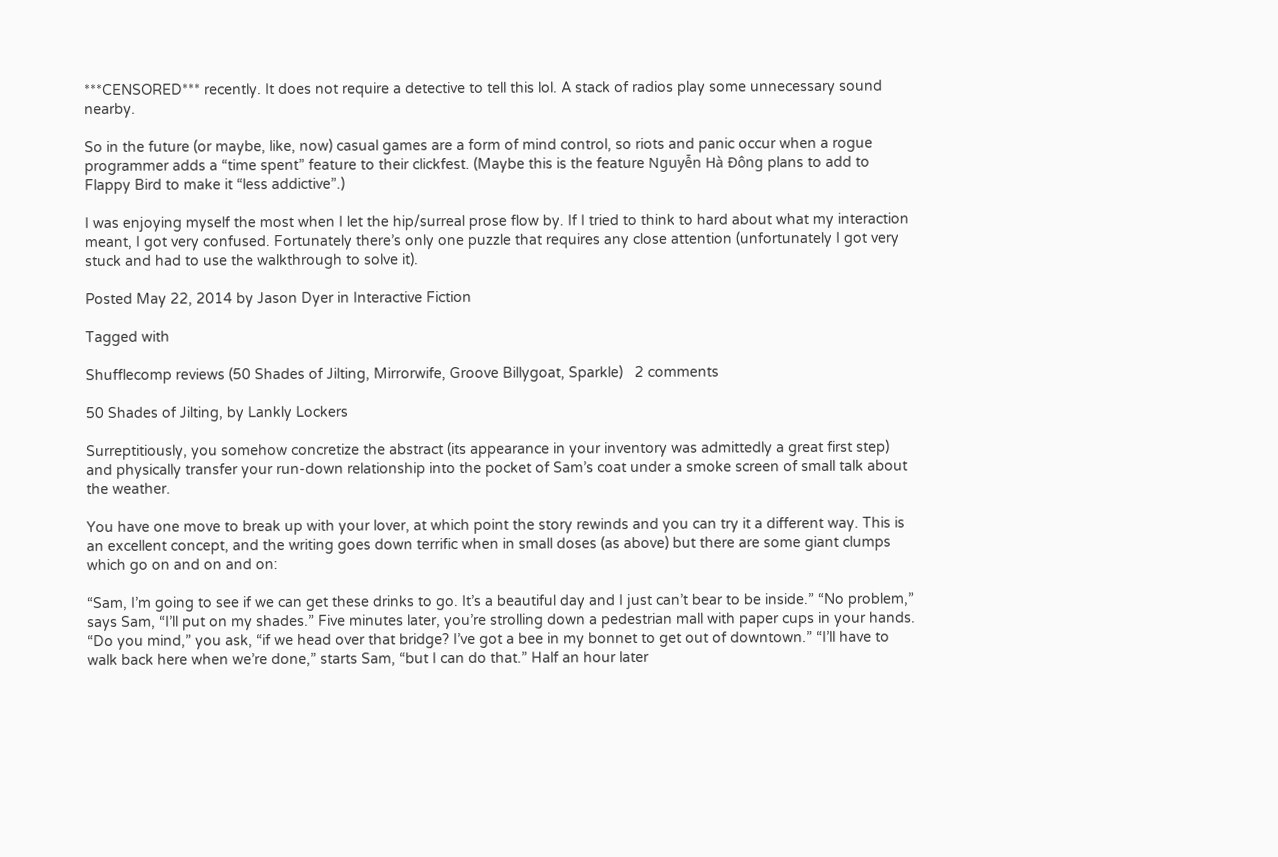***CENSORED*** recently. It does not require a detective to tell this lol. A stack of radios play some unnecessary sound nearby.

So in the future (or maybe, like, now) casual games are a form of mind control, so riots and panic occur when a rogue programmer adds a “time spent” feature to their clickfest. (Maybe this is the feature Nguyễn Hà Đông plans to add to Flappy Bird to make it “less addictive”.)

I was enjoying myself the most when I let the hip/surreal prose flow by. If I tried to think to hard about what my interaction meant, I got very confused. Fortunately there’s only one puzzle that requires any close attention (unfortunately I got very stuck and had to use the walkthrough to solve it).

Posted May 22, 2014 by Jason Dyer in Interactive Fiction

Tagged with

Shufflecomp reviews (50 Shades of Jilting, Mirrorwife, Groove Billygoat, Sparkle)   2 comments

50 Shades of Jilting, by Lankly Lockers

Surreptitiously, you somehow concretize the abstract (its appearance in your inventory was admittedly a great first step) and physically transfer your run-down relationship into the pocket of Sam’s coat under a smoke screen of small talk about the weather.

You have one move to break up with your lover, at which point the story rewinds and you can try it a different way. This is an excellent concept, and the writing goes down terrific when in small doses (as above) but there are some giant clumps which go on and on and on:

“Sam, I’m going to see if we can get these drinks to go. It’s a beautiful day and I just can’t bear to be inside.” “No problem,” says Sam, “I’ll put on my shades.” Five minutes later, you’re strolling down a pedestrian mall with paper cups in your hands. “Do you mind,” you ask, “if we head over that bridge? I’ve got a bee in my bonnet to get out of downtown.” “I’ll have to walk back here when we’re done,” starts Sam, “but I can do that.” Half an hour later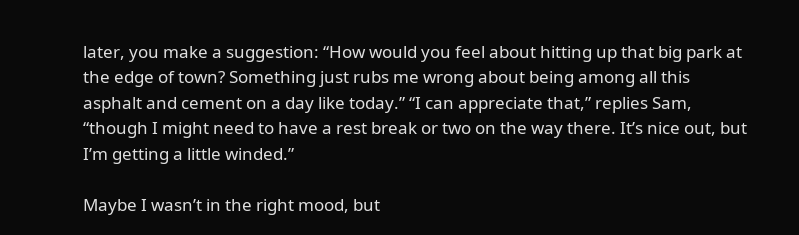later, you make a suggestion: “How would you feel about hitting up that big park at the edge of town? Something just rubs me wrong about being among all this asphalt and cement on a day like today.” “I can appreciate that,” replies Sam, “though I might need to have a rest break or two on the way there. It’s nice out, but I’m getting a little winded.”

Maybe I wasn’t in the right mood, but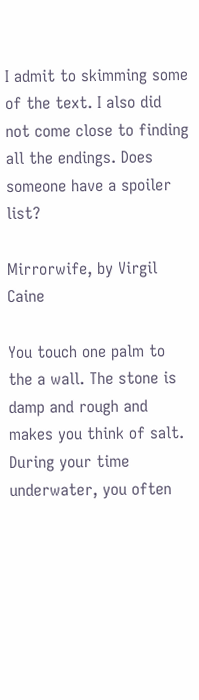I admit to skimming some of the text. I also did not come close to finding all the endings. Does someone have a spoiler list?

Mirrorwife, by Virgil Caine

You touch one palm to the a wall. The stone is damp and rough and makes you think of salt. During your time underwater, you often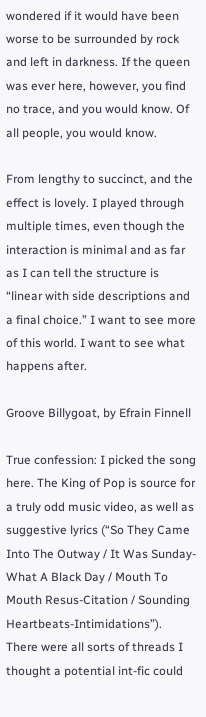wondered if it would have been worse to be surrounded by rock and left in darkness. If the queen was ever here, however, you find no trace, and you would know. Of all people, you would know.

From lengthy to succinct, and the effect is lovely. I played through multiple times, even though the interaction is minimal and as far as I can tell the structure is “linear with side descriptions and a final choice.” I want to see more of this world. I want to see what happens after.

Groove Billygoat, by Efrain Finnell

True confession: I picked the song here. The King of Pop is source for a truly odd music video, as well as suggestive lyrics (“So They Came Into The Outway / It Was Sunday-What A Black Day / Mouth To Mouth Resus-Citation / Sounding Heartbeats-Intimidations”). There were all sorts of threads I thought a potential int-fic could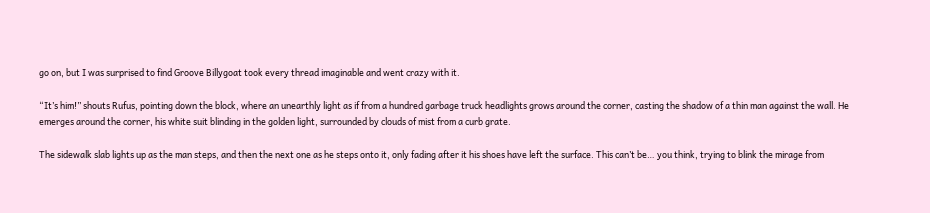go on, but I was surprised to find Groove Billygoat took every thread imaginable and went crazy with it.

“It’s him!” shouts Rufus, pointing down the block, where an unearthly light as if from a hundred garbage truck headlights grows around the corner, casting the shadow of a thin man against the wall. He emerges around the corner, his white suit blinding in the golden light, surrounded by clouds of mist from a curb grate.

The sidewalk slab lights up as the man steps, and then the next one as he steps onto it, only fading after it his shoes have left the surface. This can’t be… you think, trying to blink the mirage from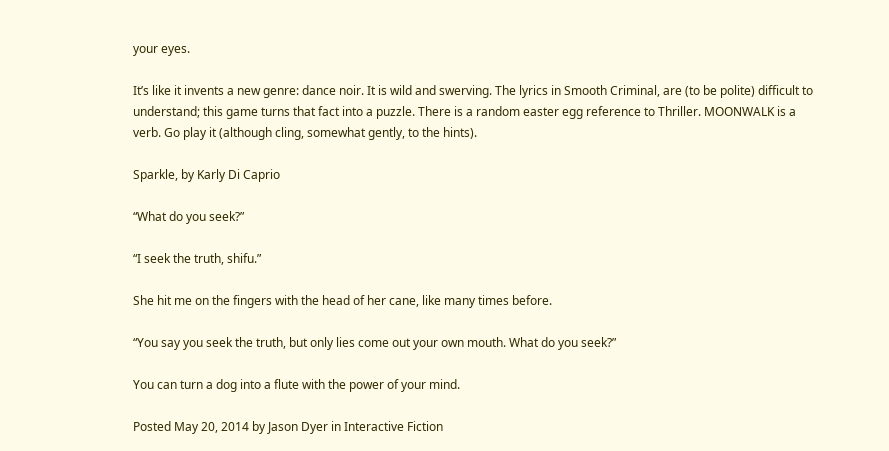your eyes.

It’s like it invents a new genre: dance noir. It is wild and swerving. The lyrics in Smooth Criminal, are (to be polite) difficult to understand; this game turns that fact into a puzzle. There is a random easter egg reference to Thriller. MOONWALK is a verb. Go play it (although cling, somewhat gently, to the hints).

Sparkle, by Karly Di Caprio

“What do you seek?”

“I seek the truth, shifu.”

She hit me on the fingers with the head of her cane, like many times before.

“You say you seek the truth, but only lies come out your own mouth. What do you seek?”

You can turn a dog into a flute with the power of your mind.

Posted May 20, 2014 by Jason Dyer in Interactive Fiction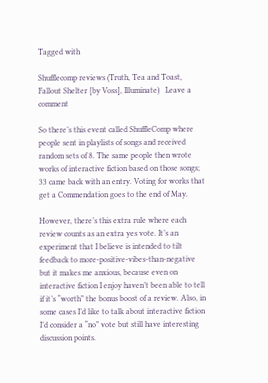Tagged with

Shufflecomp reviews (Truth, Tea and Toast, Fallout Shelter [by Voss], Illuminate)   Leave a comment

So there’s this event called ShuffleComp where people sent in playlists of songs and received random sets of 8. The same people then wrote works of interactive fiction based on those songs; 33 came back with an entry. Voting for works that get a Commendation goes to the end of May.

However, there’s this extra rule where each review counts as an extra yes vote. It’s an experiment that I believe is intended to tilt feedback to more-positive-vibes-than-negative but it makes me anxious, because even on interactive fiction I enjoy haven’t been able to tell if it’s “worth” the bonus boost of a review. Also, in some cases I’d like to talk about interactive fiction I’d consider a “no” vote but still have interesting discussion points.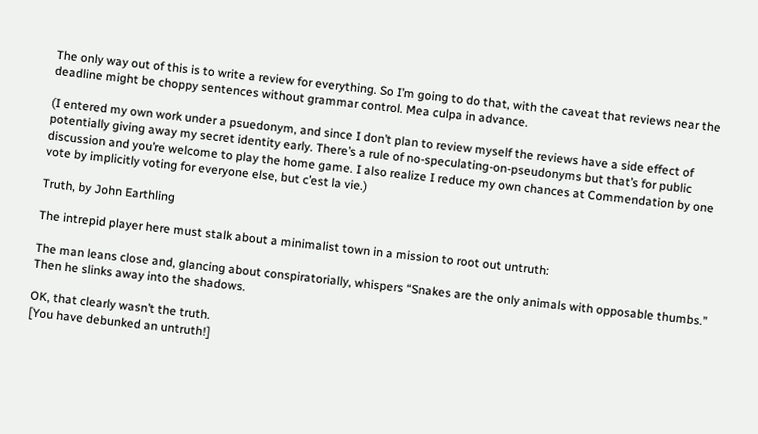The only way out of this is to write a review for everything. So I’m going to do that, with the caveat that reviews near the deadline might be choppy sentences without grammar control. Mea culpa in advance.

(I entered my own work under a psuedonym, and since I don’t plan to review myself the reviews have a side effect of potentially giving away my secret identity early. There’s a rule of no-speculating-on-pseudonyms but that’s for public discussion and you’re welcome to play the home game. I also realize I reduce my own chances at Commendation by one vote by implicitly voting for everyone else, but c’est la vie.)

Truth, by John Earthling

The intrepid player here must stalk about a minimalist town in a mission to root out untruth:

The man leans close and, glancing about conspiratorially, whispers “Snakes are the only animals with opposable thumbs.” Then he slinks away into the shadows.

OK, that clearly wasn’t the truth.
[You have debunked an untruth!]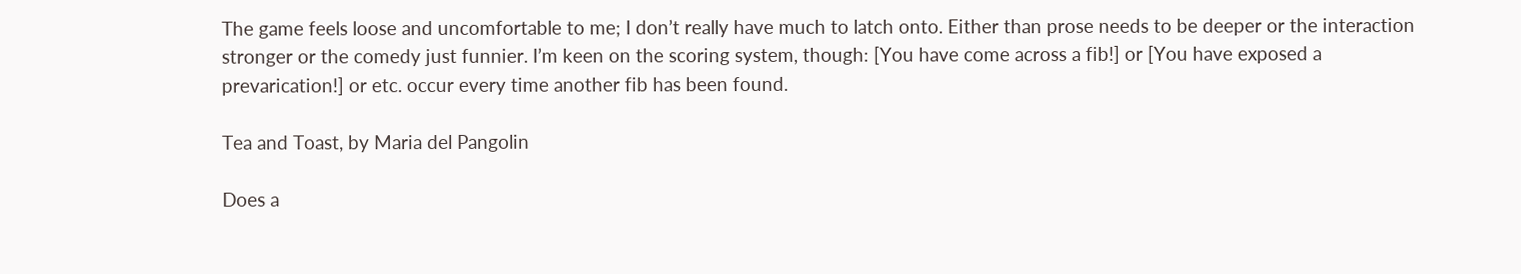The game feels loose and uncomfortable to me; I don’t really have much to latch onto. Either than prose needs to be deeper or the interaction stronger or the comedy just funnier. I’m keen on the scoring system, though: [You have come across a fib!] or [You have exposed a prevarication!] or etc. occur every time another fib has been found.

Tea and Toast, by Maria del Pangolin

Does a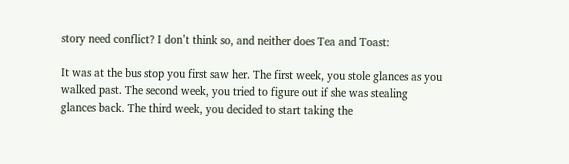story need conflict? I don’t think so, and neither does Tea and Toast:

It was at the bus stop you first saw her. The first week, you stole glances as you walked past. The second week, you tried to figure out if she was stealing glances back. The third week, you decided to start taking the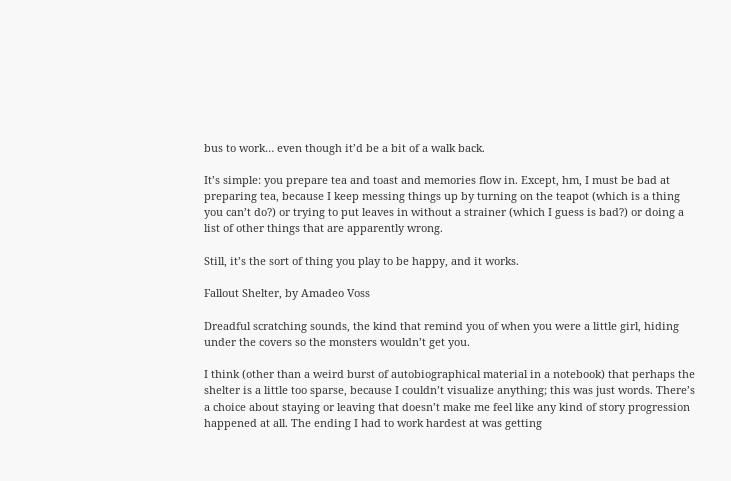bus to work… even though it’d be a bit of a walk back.

It’s simple: you prepare tea and toast and memories flow in. Except, hm, I must be bad at preparing tea, because I keep messing things up by turning on the teapot (which is a thing you can’t do?) or trying to put leaves in without a strainer (which I guess is bad?) or doing a list of other things that are apparently wrong.

Still, it’s the sort of thing you play to be happy, and it works.

Fallout Shelter, by Amadeo Voss

Dreadful scratching sounds, the kind that remind you of when you were a little girl, hiding under the covers so the monsters wouldn’t get you.

I think (other than a weird burst of autobiographical material in a notebook) that perhaps the shelter is a little too sparse, because I couldn’t visualize anything; this was just words. There’s a choice about staying or leaving that doesn’t make me feel like any kind of story progression happened at all. The ending I had to work hardest at was getting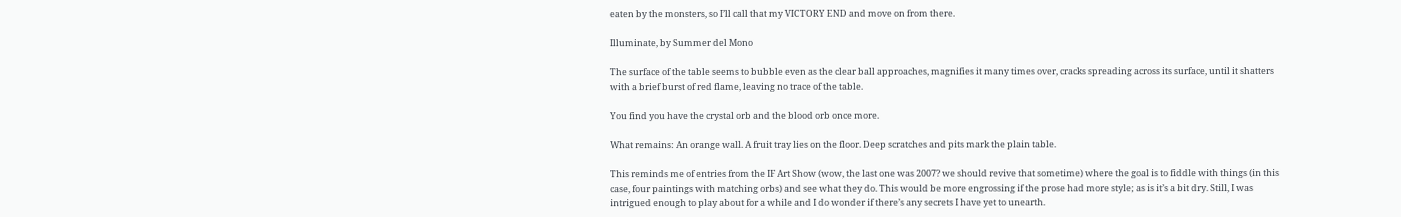eaten by the monsters, so I’ll call that my VICTORY END and move on from there.

Illuminate, by Summer del Mono

The surface of the table seems to bubble even as the clear ball approaches, magnifies it many times over, cracks spreading across its surface, until it shatters with a brief burst of red flame, leaving no trace of the table.

You find you have the crystal orb and the blood orb once more.

What remains: An orange wall. A fruit tray lies on the floor. Deep scratches and pits mark the plain table.

This reminds me of entries from the IF Art Show (wow, the last one was 2007? we should revive that sometime) where the goal is to fiddle with things (in this case, four paintings with matching orbs) and see what they do. This would be more engrossing if the prose had more style; as is it’s a bit dry. Still, I was intrigued enough to play about for a while and I do wonder if there’s any secrets I have yet to unearth.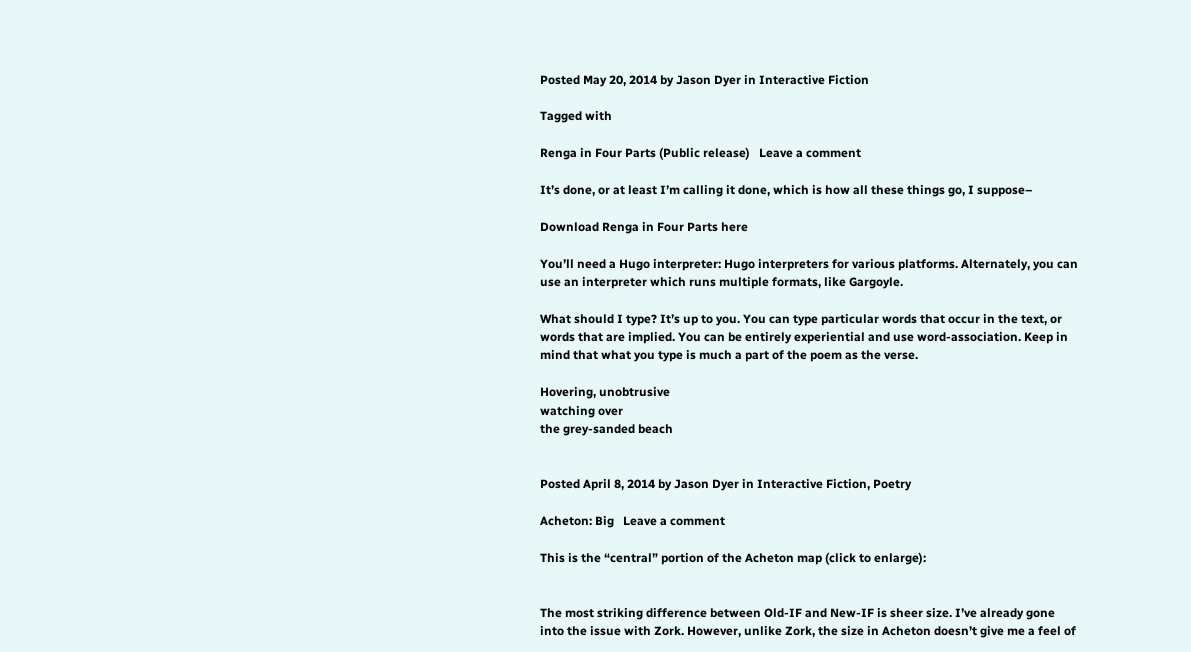Posted May 20, 2014 by Jason Dyer in Interactive Fiction

Tagged with

Renga in Four Parts (Public release)   Leave a comment

It’s done, or at least I’m calling it done, which is how all these things go, I suppose–

Download Renga in Four Parts here

You’ll need a Hugo interpreter: Hugo interpreters for various platforms. Alternately, you can use an interpreter which runs multiple formats, like Gargoyle.

What should I type? It’s up to you. You can type particular words that occur in the text, or words that are implied. You can be entirely experiential and use word-association. Keep in mind that what you type is much a part of the poem as the verse.

Hovering, unobtrusive
watching over
the grey-sanded beach


Posted April 8, 2014 by Jason Dyer in Interactive Fiction, Poetry

Acheton: Big   Leave a comment

This is the “central” portion of the Acheton map (click to enlarge):


The most striking difference between Old-IF and New-IF is sheer size. I’ve already gone into the issue with Zork. However, unlike Zork, the size in Acheton doesn’t give me a feel of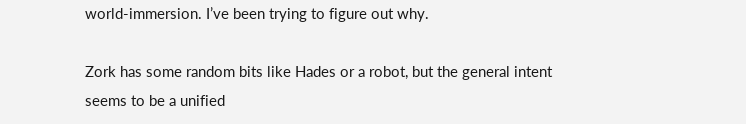world-immersion. I’ve been trying to figure out why.

Zork has some random bits like Hades or a robot, but the general intent seems to be a unified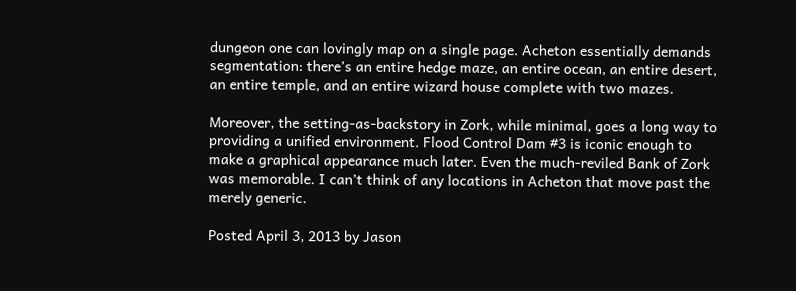dungeon one can lovingly map on a single page. Acheton essentially demands segmentation: there’s an entire hedge maze, an entire ocean, an entire desert, an entire temple, and an entire wizard house complete with two mazes.

Moreover, the setting-as-backstory in Zork, while minimal, goes a long way to providing a unified environment. Flood Control Dam #3 is iconic enough to make a graphical appearance much later. Even the much-reviled Bank of Zork was memorable. I can’t think of any locations in Acheton that move past the merely generic.

Posted April 3, 2013 by Jason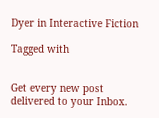Dyer in Interactive Fiction

Tagged with


Get every new post delivered to your Inbox.